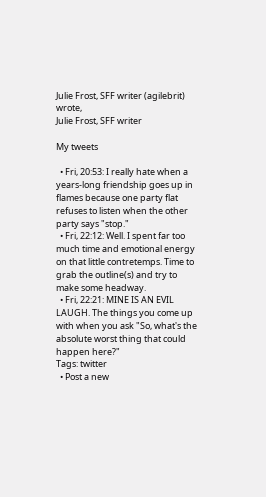Julie Frost, SFF writer (agilebrit) wrote,
Julie Frost, SFF writer

My tweets

  • Fri, 20:53: I really hate when a years-long friendship goes up in flames because one party flat refuses to listen when the other party says "stop."
  • Fri, 22:12: Well. I spent far too much time and emotional energy on that little contretemps. Time to grab the outline(s) and try to make some headway.
  • Fri, 22:21: MINE IS AN EVIL LAUGH. The things you come up with when you ask "So, what's the absolute worst thing that could happen here?"
Tags: twitter
  • Post a new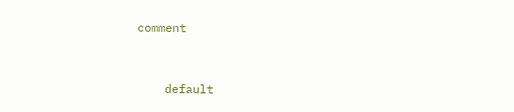comment


    default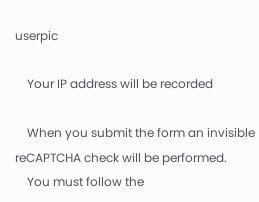userpic

    Your IP address will be recorded

    When you submit the form an invisible reCAPTCHA check will be performed.
    You must follow the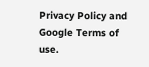Privacy Policy and Google Terms of use.